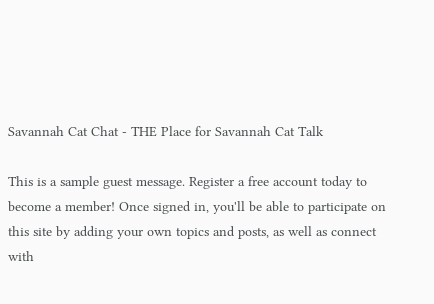Savannah Cat Chat - THE Place for Savannah Cat Talk

This is a sample guest message. Register a free account today to become a member! Once signed in, you'll be able to participate on this site by adding your own topics and posts, as well as connect with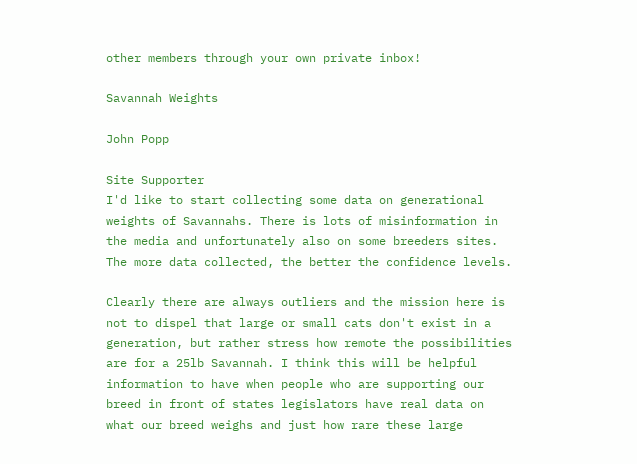other members through your own private inbox!

Savannah Weights

John Popp

Site Supporter
I'd like to start collecting some data on generational weights of Savannahs. There is lots of misinformation in the media and unfortunately also on some breeders sites. The more data collected, the better the confidence levels.

Clearly there are always outliers and the mission here is not to dispel that large or small cats don't exist in a generation, but rather stress how remote the possibilities are for a 25lb Savannah. I think this will be helpful information to have when people who are supporting our breed in front of states legislators have real data on what our breed weighs and just how rare these large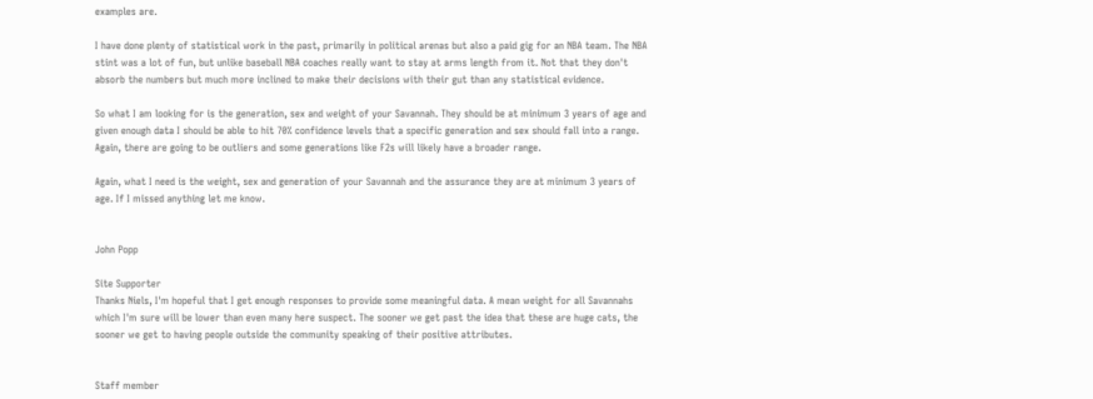examples are.

I have done plenty of statistical work in the past, primarily in political arenas but also a paid gig for an NBA team. The NBA stint was a lot of fun, but unlike baseball NBA coaches really want to stay at arms length from it. Not that they don't absorb the numbers but much more inclined to make their decisions with their gut than any statistical evidence.

So what I am looking for is the generation, sex and weight of your Savannah. They should be at minimum 3 years of age and given enough data I should be able to hit 70% confidence levels that a specific generation and sex should fall into a range. Again, there are going to be outliers and some generations like F2s will likely have a broader range.

Again, what I need is the weight, sex and generation of your Savannah and the assurance they are at minimum 3 years of age. If I missed anything let me know.


John Popp

Site Supporter
Thanks Niels, I'm hopeful that I get enough responses to provide some meaningful data. A mean weight for all Savannahs which I'm sure will be lower than even many here suspect. The sooner we get past the idea that these are huge cats, the sooner we get to having people outside the community speaking of their positive attributes.


Staff member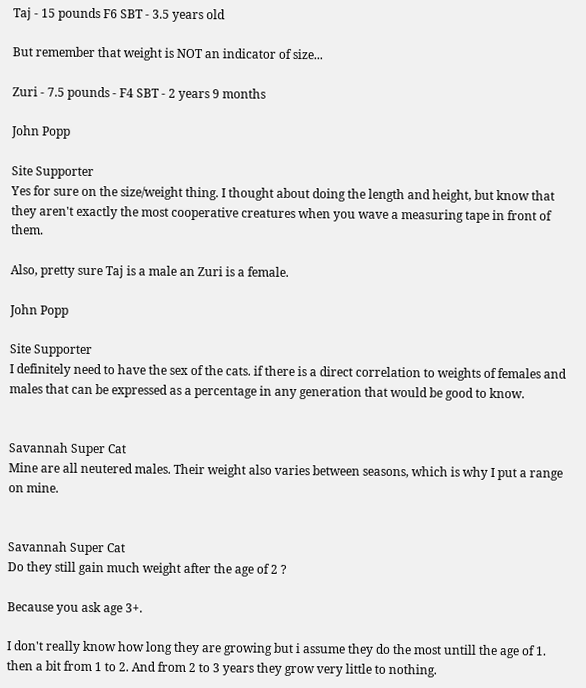Taj - 15 pounds F6 SBT - 3.5 years old

But remember that weight is NOT an indicator of size...

Zuri - 7.5 pounds - F4 SBT - 2 years 9 months

John Popp

Site Supporter
Yes for sure on the size/weight thing. I thought about doing the length and height, but know that they aren't exactly the most cooperative creatures when you wave a measuring tape in front of them.

Also, pretty sure Taj is a male an Zuri is a female.

John Popp

Site Supporter
I definitely need to have the sex of the cats. if there is a direct correlation to weights of females and males that can be expressed as a percentage in any generation that would be good to know.


Savannah Super Cat
Mine are all neutered males. Their weight also varies between seasons, which is why I put a range on mine.


Savannah Super Cat
Do they still gain much weight after the age of 2 ?

Because you ask age 3+.

I don't really know how long they are growing but i assume they do the most untill the age of 1.
then a bit from 1 to 2. And from 2 to 3 years they grow very little to nothing.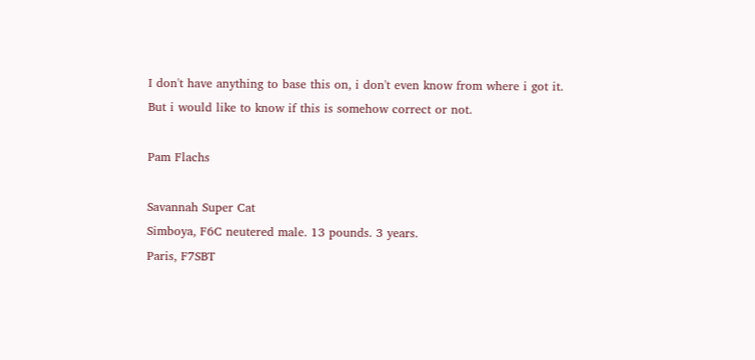I don't have anything to base this on, i don't even know from where i got it.
But i would like to know if this is somehow correct or not.

Pam Flachs

Savannah Super Cat
Simboya, F6C neutered male. 13 pounds. 3 years.
Paris, F7SBT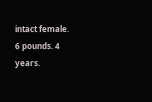intact female. 6 pounds. 4 years.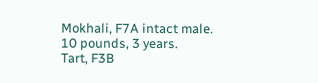Mokhali, F7A intact male. 10 pounds, 3 years.
Tart, F3B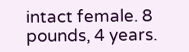intact female. 8 pounds, 4 years.